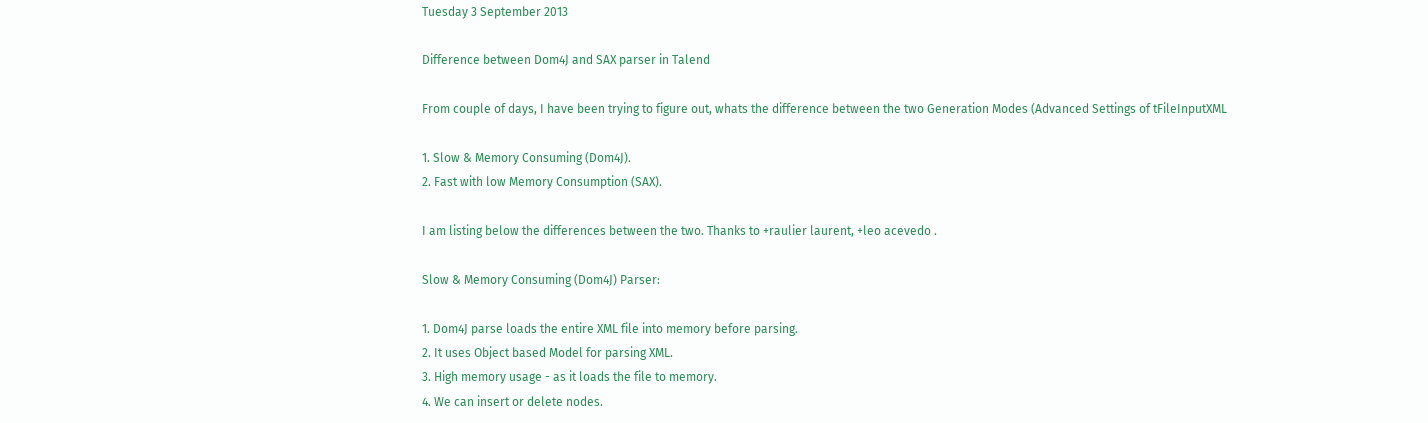Tuesday 3 September 2013

Difference between Dom4J and SAX parser in Talend

From couple of days, I have been trying to figure out, whats the difference between the two Generation Modes (Advanced Settings of tFileInputXML

1. Slow & Memory Consuming (Dom4J).
2. Fast with low Memory Consumption (SAX).

I am listing below the differences between the two. Thanks to +raulier laurent, +leo acevedo .

Slow & Memory Consuming (Dom4J) Parser:

1. Dom4J parse loads the entire XML file into memory before parsing.
2. It uses Object based Model for parsing XML.
3. High memory usage - as it loads the file to memory.
4. We can insert or delete nodes.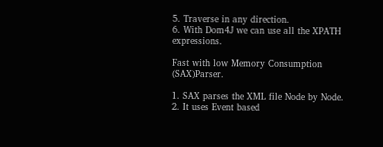5. Traverse in any direction.
6. With Dom4J we can use all the XPATH expressions.

Fast with low Memory Consumption (SAX)Parser.

1. SAX parses the XML file Node by Node.
2. It uses Event based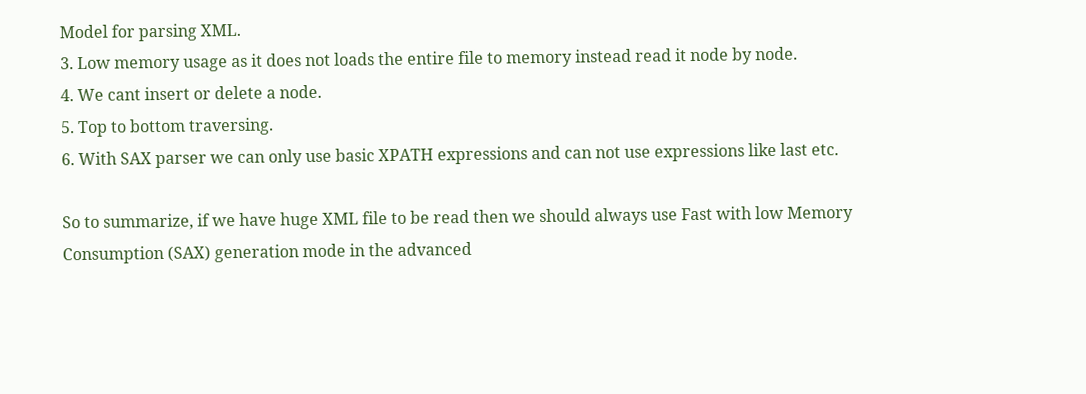Model for parsing XML.
3. Low memory usage as it does not loads the entire file to memory instead read it node by node.
4. We cant insert or delete a node.
5. Top to bottom traversing.
6. With SAX parser we can only use basic XPATH expressions and can not use expressions like last etc.

So to summarize, if we have huge XML file to be read then we should always use Fast with low Memory Consumption (SAX) generation mode in the advanced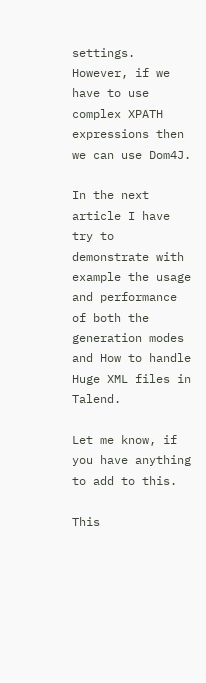settings. However, if we have to use complex XPATH expressions then we can use Dom4J.

In the next article I have try to demonstrate with example the usage and performance of both the generation modes and How to handle Huge XML files in Talend.

Let me know, if you have anything to add to this.

This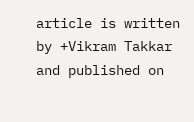article is written by +Vikram Takkar   and published on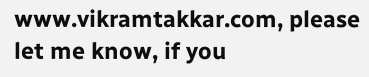www.vikramtakkar.com, please let me know, if you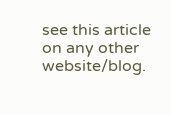see this article on any other website/blog.